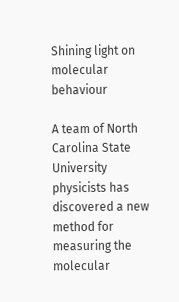Shining light on molecular behaviour

A team of North Carolina State University physicists has discovered a new method for measuring the molecular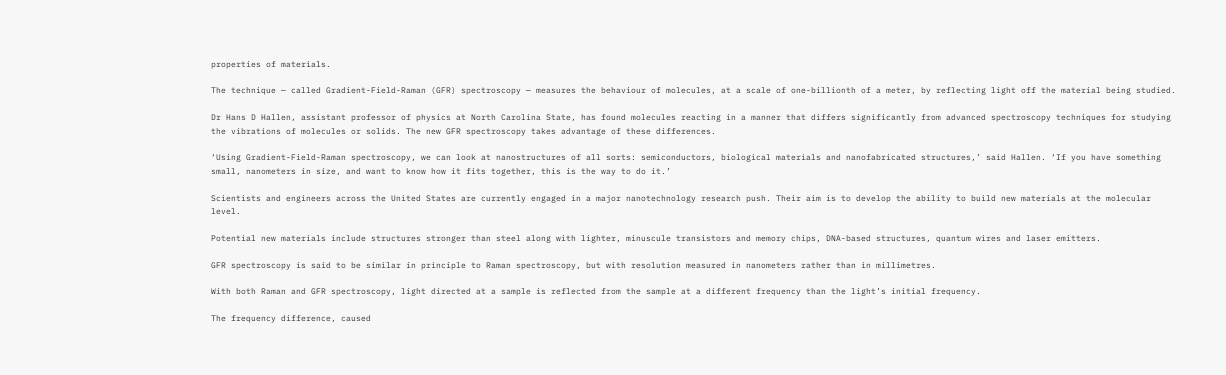properties of materials.

The technique — called Gradient-Field-Raman (GFR) spectroscopy — measures the behaviour of molecules, at a scale of one-billionth of a meter, by reflecting light off the material being studied.

Dr Hans D Hallen, assistant professor of physics at North Carolina State, has found molecules reacting in a manner that differs significantly from advanced spectroscopy techniques for studying the vibrations of molecules or solids. The new GFR spectroscopy takes advantage of these differences.

‘Using Gradient-Field-Raman spectroscopy, we can look at nanostructures of all sorts: semiconductors, biological materials and nanofabricated structures,’ said Hallen. ‘If you have something small, nanometers in size, and want to know how it fits together, this is the way to do it.’

Scientists and engineers across the United States are currently engaged in a major nanotechnology research push. Their aim is to develop the ability to build new materials at the molecular level.

Potential new materials include structures stronger than steel along with lighter, minuscule transistors and memory chips, DNA-based structures, quantum wires and laser emitters.

GFR spectroscopy is said to be similar in principle to Raman spectroscopy, but with resolution measured in nanometers rather than in millimetres.

With both Raman and GFR spectroscopy, light directed at a sample is reflected from the sample at a different frequency than the light’s initial frequency.

The frequency difference, caused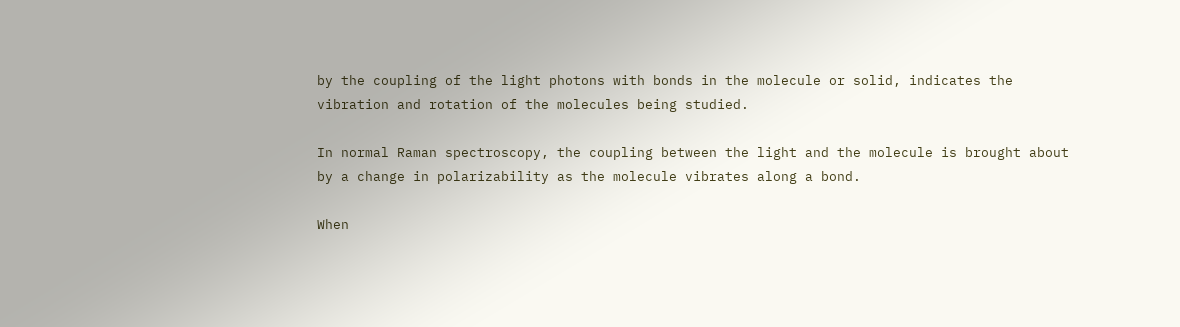by the coupling of the light photons with bonds in the molecule or solid, indicates the vibration and rotation of the molecules being studied.

In normal Raman spectroscopy, the coupling between the light and the molecule is brought about by a change in polarizability as the molecule vibrates along a bond.

When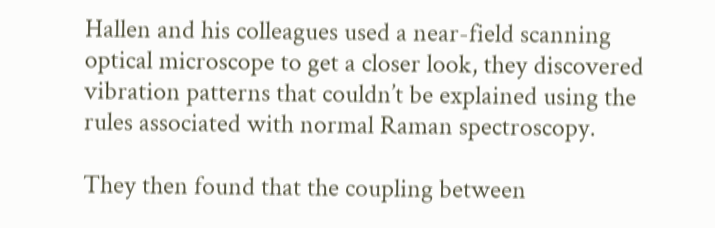Hallen and his colleagues used a near-field scanning optical microscope to get a closer look, they discovered vibration patterns that couldn’t be explained using the rules associated with normal Raman spectroscopy.

They then found that the coupling between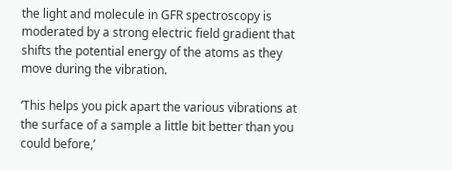the light and molecule in GFR spectroscopy is moderated by a strong electric field gradient that shifts the potential energy of the atoms as they move during the vibration.

‘This helps you pick apart the various vibrations at the surface of a sample a little bit better than you could before,’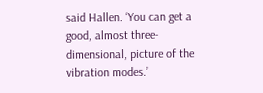said Hallen. ‘You can get a good, almost three-dimensional, picture of the vibration modes.’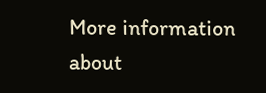More information about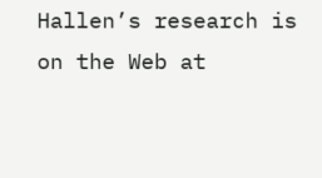Hallen’s research is on the Web at